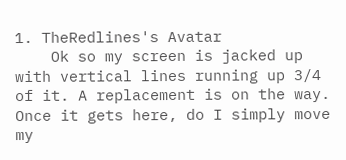1. TheRedlines's Avatar
    Ok so my screen is jacked up with vertical lines running up 3/4 of it. A replacement is on the way. Once it gets here, do I simply move my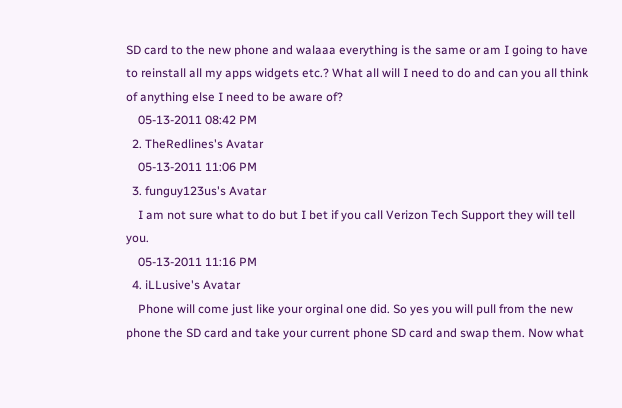SD card to the new phone and walaaa everything is the same or am I going to have to reinstall all my apps widgets etc.? What all will I need to do and can you all think of anything else I need to be aware of?
    05-13-2011 08:42 PM
  2. TheRedlines's Avatar
    05-13-2011 11:06 PM
  3. funguy123us's Avatar
    I am not sure what to do but I bet if you call Verizon Tech Support they will tell you.
    05-13-2011 11:16 PM
  4. iLLusive's Avatar
    Phone will come just like your orginal one did. So yes you will pull from the new phone the SD card and take your current phone SD card and swap them. Now what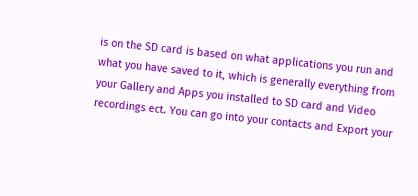is on the SD card is based on what applications you run and what you have saved to it, which is generally everything from your Gallery and Apps you installed to SD card and Video recordings ect. You can go into your contacts and Export your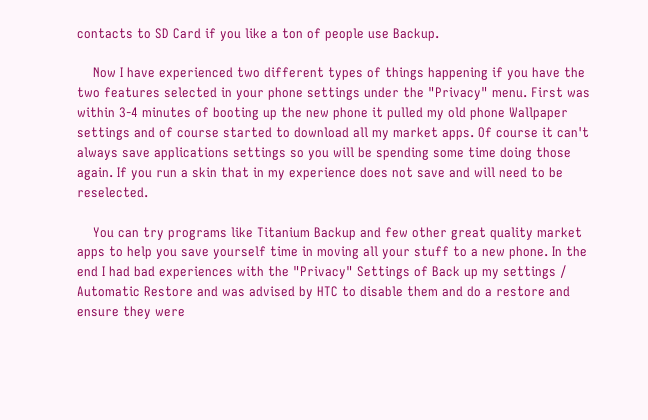contacts to SD Card if you like a ton of people use Backup.

    Now I have experienced two different types of things happening if you have the two features selected in your phone settings under the "Privacy" menu. First was within 3-4 minutes of booting up the new phone it pulled my old phone Wallpaper settings and of course started to download all my market apps. Of course it can't always save applications settings so you will be spending some time doing those again. If you run a skin that in my experience does not save and will need to be reselected.

    You can try programs like Titanium Backup and few other great quality market apps to help you save yourself time in moving all your stuff to a new phone. In the end I had bad experiences with the "Privacy" Settings of Back up my settings / Automatic Restore and was advised by HTC to disable them and do a restore and ensure they were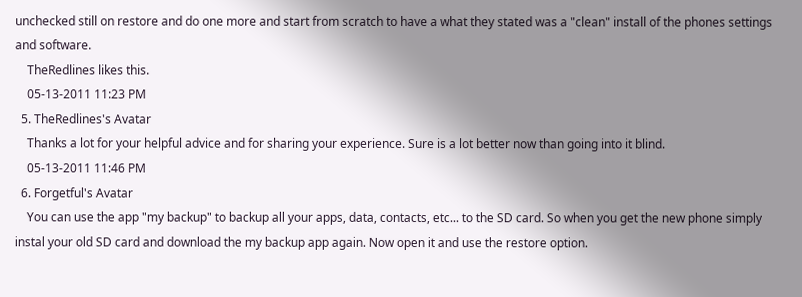unchecked still on restore and do one more and start from scratch to have a what they stated was a "clean" install of the phones settings and software.
    TheRedlines likes this.
    05-13-2011 11:23 PM
  5. TheRedlines's Avatar
    Thanks a lot for your helpful advice and for sharing your experience. Sure is a lot better now than going into it blind.
    05-13-2011 11:46 PM
  6. Forgetful's Avatar
    You can use the app "my backup" to backup all your apps, data, contacts, etc... to the SD card. So when you get the new phone simply instal your old SD card and download the my backup app again. Now open it and use the restore option.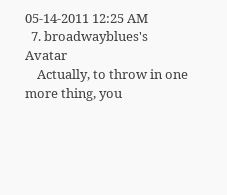05-14-2011 12:25 AM
  7. broadwayblues's Avatar
    Actually, to throw in one more thing, you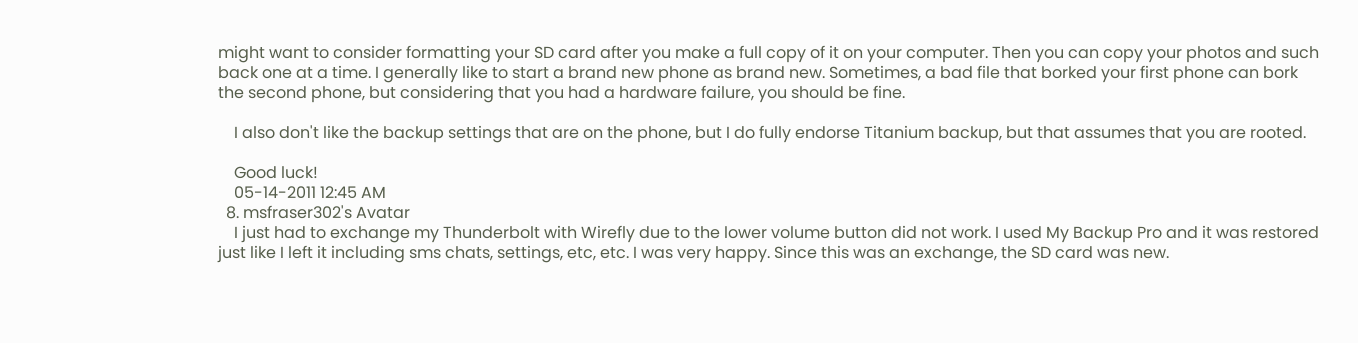might want to consider formatting your SD card after you make a full copy of it on your computer. Then you can copy your photos and such back one at a time. I generally like to start a brand new phone as brand new. Sometimes, a bad file that borked your first phone can bork the second phone, but considering that you had a hardware failure, you should be fine.

    I also don't like the backup settings that are on the phone, but I do fully endorse Titanium backup, but that assumes that you are rooted.

    Good luck!
    05-14-2011 12:45 AM
  8. msfraser302's Avatar
    I just had to exchange my Thunderbolt with Wirefly due to the lower volume button did not work. I used My Backup Pro and it was restored just like I left it including sms chats, settings, etc, etc. I was very happy. Since this was an exchange, the SD card was new.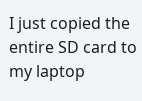I just copied the entire SD card to my laptop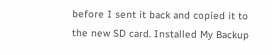before I sent it back and copied it to the new SD card. Installed My Backup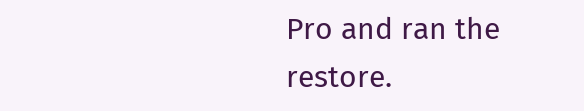Pro and ran the restore.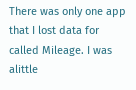There was only one app that I lost data for called Mileage. I was alittle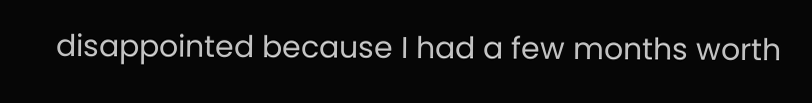disappointed because I had a few months worth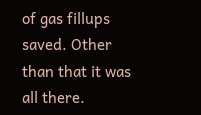of gas fillups saved. Other than that it was all there.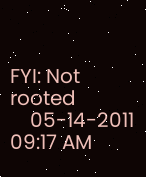FYI: Not rooted
    05-14-2011 09:17 AM